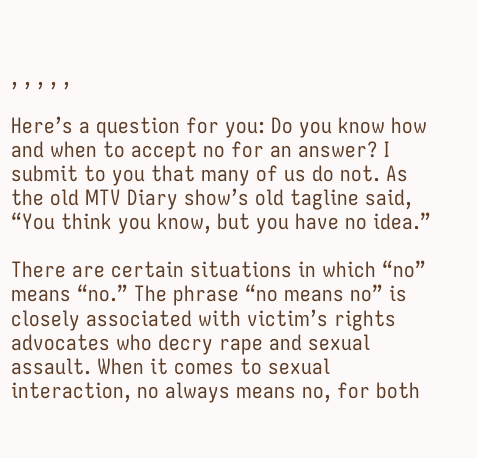, , , , ,

Here’s a question for you: Do you know how and when to accept no for an answer? I submit to you that many of us do not. As the old MTV Diary show’s old tagline said, “You think you know, but you have no idea.”

There are certain situations in which “no” means “no.” The phrase “no means no” is closely associated with victim’s rights advocates who decry rape and sexual assault. When it comes to sexual interaction, no always means no, for both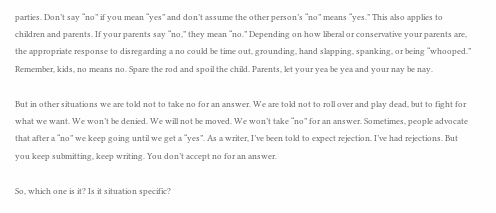parties. Don’t say “no” if you mean “yes” and don’t assume the other person’s “no” means “yes.” This also applies to children and parents. If your parents say “no,” they mean “no.” Depending on how liberal or conservative your parents are, the appropriate response to disregarding a no could be time out, grounding, hand slapping, spanking, or being “whooped.” Remember, kids, no means no. Spare the rod and spoil the child. Parents, let your yea be yea and your nay be nay.

But in other situations we are told not to take no for an answer. We are told not to roll over and play dead, but to fight for what we want. We won’t be denied. We will not be moved. We won’t take “no” for an answer. Sometimes, people advocate that after a “no” we keep going until we get a “yes”. As a writer, I’ve been told to expect rejection. I’ve had rejections. But you keep submitting, keep writing. You don’t accept no for an answer.

So, which one is it? Is it situation specific?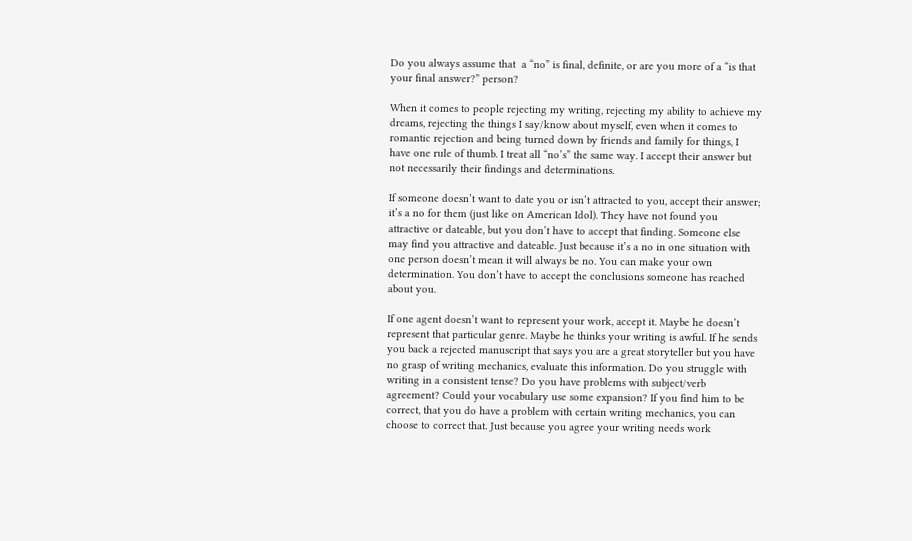Do you always assume that  a “no” is final, definite, or are you more of a “is that your final answer?” person?

When it comes to people rejecting my writing, rejecting my ability to achieve my dreams, rejecting the things I say/know about myself, even when it comes to romantic rejection and being turned down by friends and family for things, I have one rule of thumb. I treat all “no’s” the same way. I accept their answer but not necessarily their findings and determinations.

If someone doesn’t want to date you or isn’t attracted to you, accept their answer; it’s a no for them (just like on American Idol). They have not found you attractive or dateable, but you don’t have to accept that finding. Someone else may find you attractive and dateable. Just because it’s a no in one situation with one person doesn’t mean it will always be no. You can make your own determination. You don’t have to accept the conclusions someone has reached about you.

If one agent doesn’t want to represent your work, accept it. Maybe he doesn’t represent that particular genre. Maybe he thinks your writing is awful. If he sends you back a rejected manuscript that says you are a great storyteller but you have no grasp of writing mechanics, evaluate this information. Do you struggle with writing in a consistent tense? Do you have problems with subject/verb agreement? Could your vocabulary use some expansion? If you find him to be correct, that you do have a problem with certain writing mechanics, you can choose to correct that. Just because you agree your writing needs work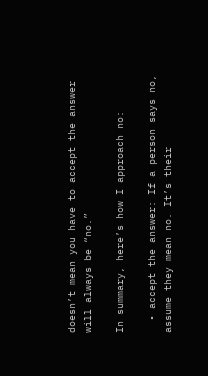doesn’t mean you have to accept the answer will always be “no.”

In summary, here’s how I approach no:

  • accept the answer: If a person says no, assume they mean no. It’s their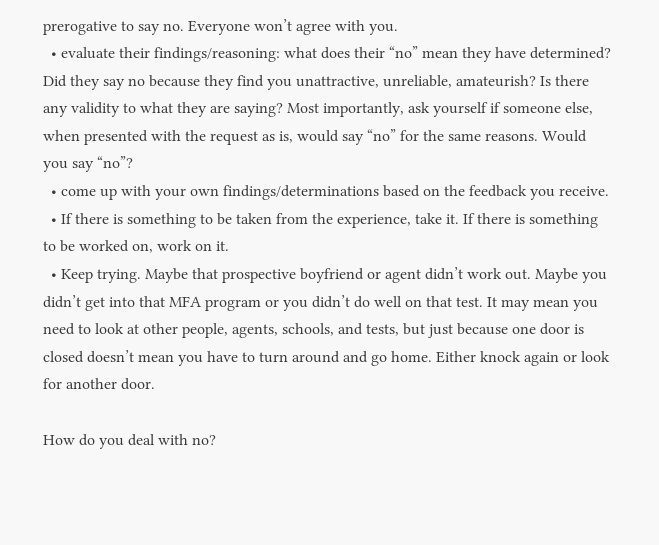prerogative to say no. Everyone won’t agree with you.
  • evaluate their findings/reasoning: what does their “no” mean they have determined? Did they say no because they find you unattractive, unreliable, amateurish? Is there any validity to what they are saying? Most importantly, ask yourself if someone else, when presented with the request as is, would say “no” for the same reasons. Would you say “no”?
  • come up with your own findings/determinations based on the feedback you receive.
  • If there is something to be taken from the experience, take it. If there is something to be worked on, work on it.
  • Keep trying. Maybe that prospective boyfriend or agent didn’t work out. Maybe you didn’t get into that MFA program or you didn’t do well on that test. It may mean you need to look at other people, agents, schools, and tests, but just because one door is closed doesn’t mean you have to turn around and go home. Either knock again or look for another door.

How do you deal with no?